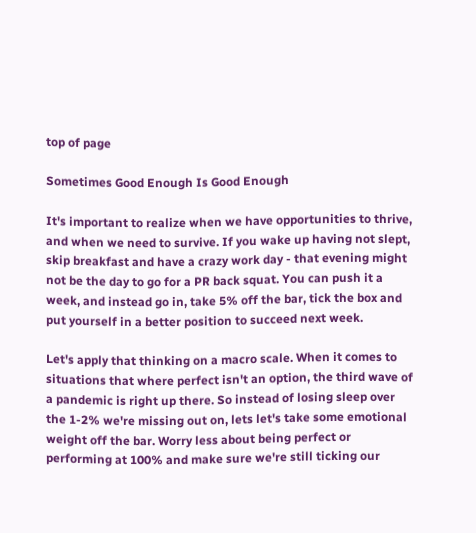top of page

Sometimes Good Enough Is Good Enough

It's important to realize when we have opportunities to thrive, and when we need to survive. If you wake up having not slept, skip breakfast and have a crazy work day - that evening might not be the day to go for a PR back squat. You can push it a week, and instead go in, take 5% off the bar, tick the box and put yourself in a better position to succeed next week.

Let's apply that thinking on a macro scale. When it comes to situations that where perfect isn't an option, the third wave of a pandemic is right up there. So instead of losing sleep over the 1-2% we're missing out on, lets let's take some emotional weight off the bar. Worry less about being perfect or performing at 100% and make sure we're still ticking our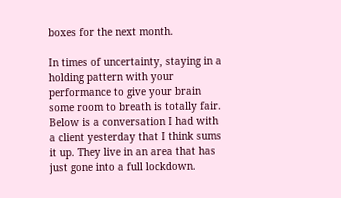boxes for the next month.

In times of uncertainty, staying in a holding pattern with your performance to give your brain some room to breath is totally fair. Below is a conversation I had with a client yesterday that I think sums it up. They live in an area that has just gone into a full lockdown.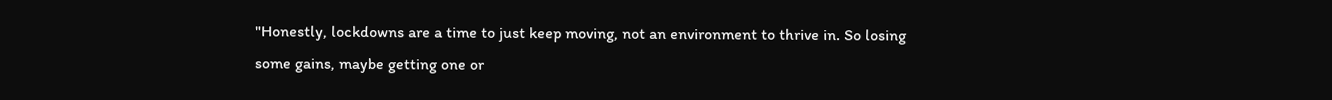"Honestly, lockdowns are a time to just keep moving, not an environment to thrive in. So losing some gains, maybe getting one or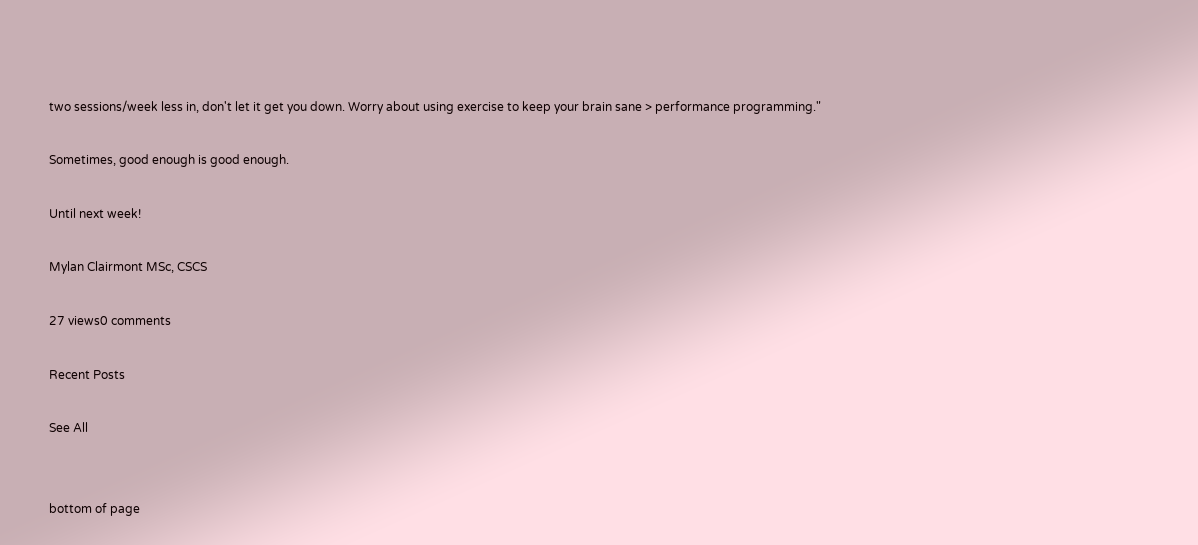two sessions/week less in, don't let it get you down. Worry about using exercise to keep your brain sane > performance programming."

Sometimes, good enough is good enough.

Until next week!

Mylan Clairmont MSc, CSCS

27 views0 comments

Recent Posts

See All


bottom of page